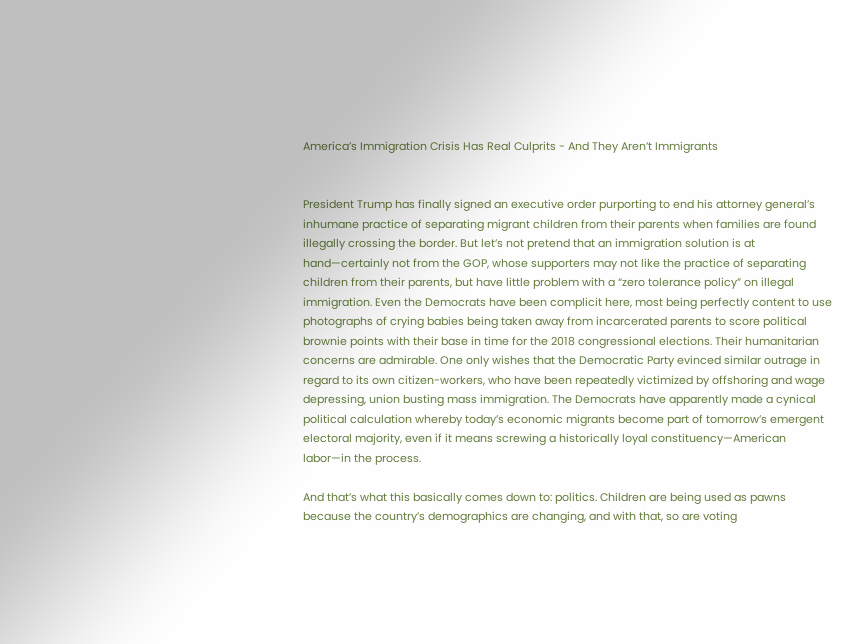America’s Immigration Crisis Has Real Culprits - And They Aren’t Immigrants


President Trump has finally signed an executive order purporting to end his attorney general’s inhumane practice of separating migrant children from their parents when families are found illegally crossing the border. But let’s not pretend that an immigration solution is at hand—certainly not from the GOP, whose supporters may not like the practice of separating children from their parents, but have little problem with a “zero tolerance policy” on illegal immigration. Even the Democrats have been complicit here, most being perfectly content to use photographs of crying babies being taken away from incarcerated parents to score political brownie points with their base in time for the 2018 congressional elections. Their humanitarian concerns are admirable. One only wishes that the Democratic Party evinced similar outrage in regard to its own citizen-workers, who have been repeatedly victimized by offshoring and wage depressing, union busting mass immigration. The Democrats have apparently made a cynical political calculation whereby today’s economic migrants become part of tomorrow’s emergent electoral majority, even if it means screwing a historically loyal constituency—American labor—in the process.

And that’s what this basically comes down to: politics. Children are being used as pawns because the country’s demographics are changing, and with that, so are voting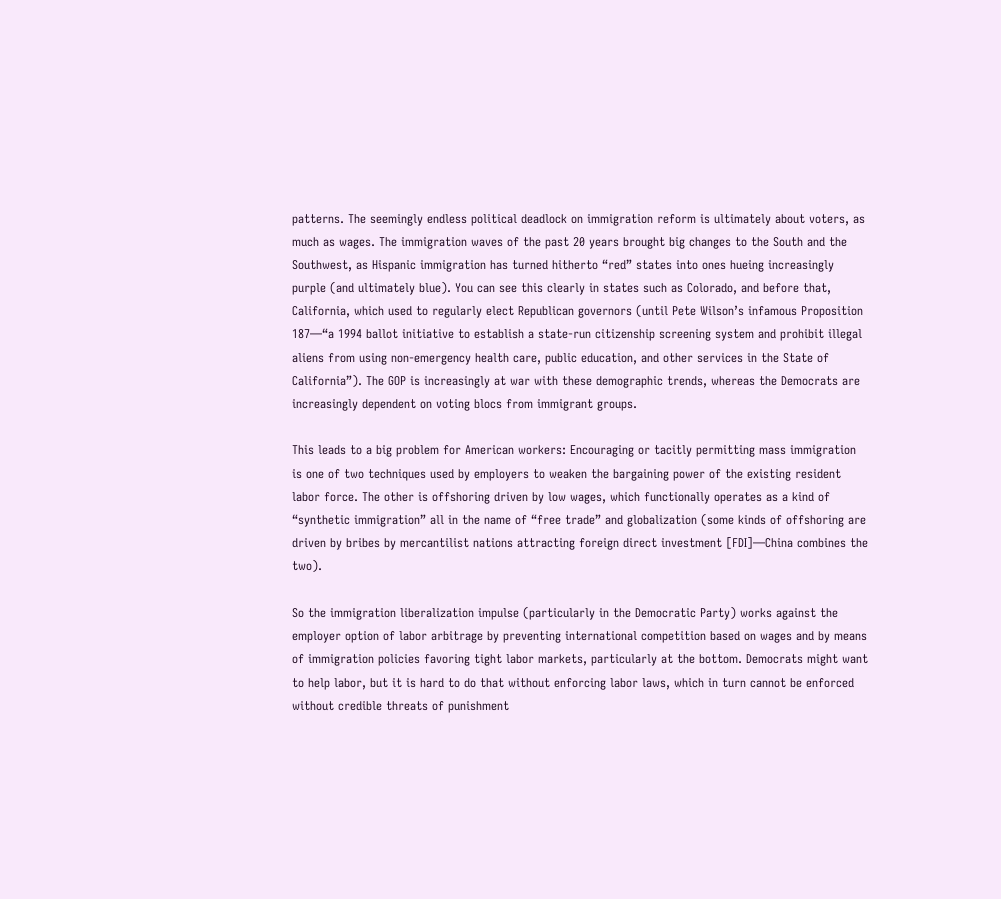patterns. The seemingly endless political deadlock on immigration reform is ultimately about voters, as much as wages. The immigration waves of the past 20 years brought big changes to the South and the Southwest, as Hispanic immigration has turned hitherto “red” states into ones hueing increasingly purple (and ultimately blue). You can see this clearly in states such as Colorado, and before that, California, which used to regularly elect Republican governors (until Pete Wilson’s infamous Proposition 187—“a 1994 ballot initiative to establish a state-run citizenship screening system and prohibit illegal aliens from using non-emergency health care, public education, and other services in the State of California”). The GOP is increasingly at war with these demographic trends, whereas the Democrats are increasingly dependent on voting blocs from immigrant groups.

This leads to a big problem for American workers: Encouraging or tacitly permitting mass immigration is one of two techniques used by employers to weaken the bargaining power of the existing resident labor force. The other is offshoring driven by low wages, which functionally operates as a kind of “synthetic immigration” all in the name of “free trade” and globalization (some kinds of offshoring are driven by bribes by mercantilist nations attracting foreign direct investment [FDI]—China combines the two).

So the immigration liberalization impulse (particularly in the Democratic Party) works against the employer option of labor arbitrage by preventing international competition based on wages and by means of immigration policies favoring tight labor markets, particularly at the bottom. Democrats might want to help labor, but it is hard to do that without enforcing labor laws, which in turn cannot be enforced without credible threats of punishment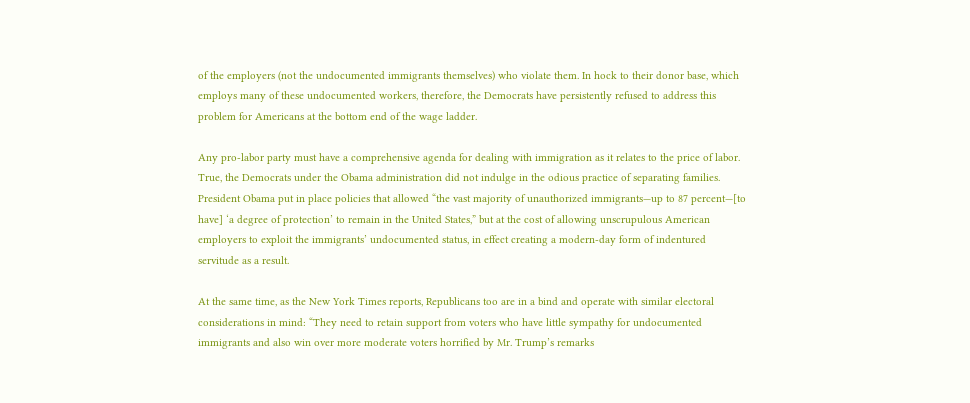of the employers (not the undocumented immigrants themselves) who violate them. In hock to their donor base, which employs many of these undocumented workers, therefore, the Democrats have persistently refused to address this problem for Americans at the bottom end of the wage ladder.

Any pro-labor party must have a comprehensive agenda for dealing with immigration as it relates to the price of labor. True, the Democrats under the Obama administration did not indulge in the odious practice of separating families. President Obama put in place policies that allowed “the vast majority of unauthorized immigrants—up to 87 percent—[to have] ‘a degree of protection’ to remain in the United States,” but at the cost of allowing unscrupulous American employers to exploit the immigrants’ undocumented status, in effect creating a modern-day form of indentured servitude as a result.

At the same time, as the New York Times reports, Republicans too are in a bind and operate with similar electoral considerations in mind: “They need to retain support from voters who have little sympathy for undocumented immigrants and also win over more moderate voters horrified by Mr. Trump’s remarks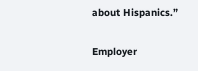about Hispanics.”

Employer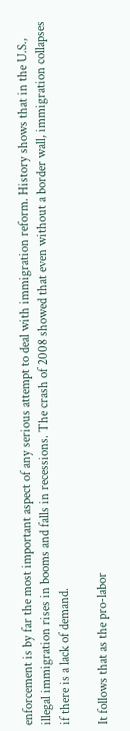enforcement is by far the most important aspect of any serious attempt to deal with immigration reform. History shows that in the U.S., illegal immigration rises in booms and falls in recessions. The crash of 2008 showed that even without a border wall, immigration collapses if there is a lack of demand.

It follows that as the pro-labor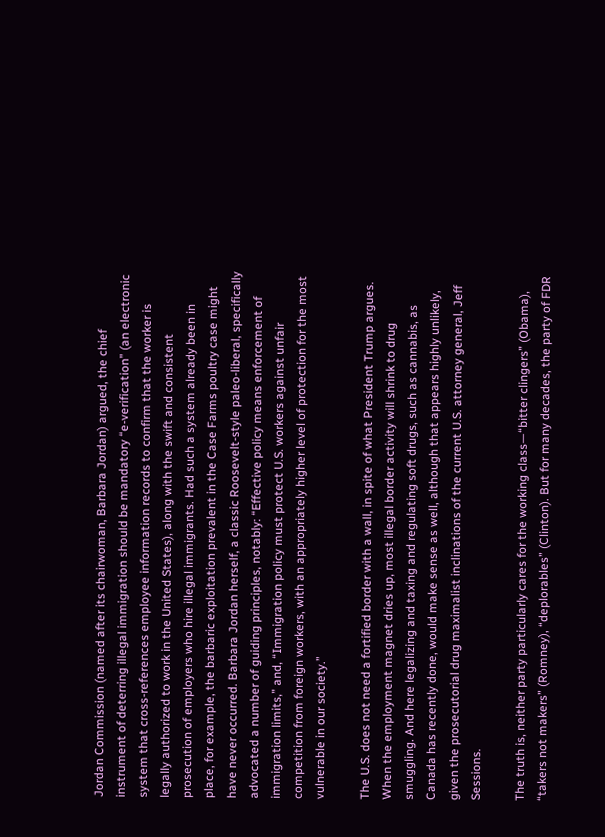Jordan Commission (named after its chairwoman, Barbara Jordan) argued, the chief instrument of deterring illegal immigration should be mandatory “e-verification” (an electronic system that cross-references employee information records to confirm that the worker is legally authorized to work in the United States), along with the swift and consistent prosecution of employers who hire illegal immigrants. Had such a system already been in place, for example, the barbaric exploitation prevalent in the Case Farms poultry case might have never occurred. Barbara Jordan herself, a classic Roosevelt-style paleo-liberal, specifically advocated a number of guiding principles, notably: “Effective policy means enforcement of immigration limits,” and, “Immigration policy must protect U.S. workers against unfair competition from foreign workers, with an appropriately higher level of protection for the most vulnerable in our society.”

The U.S. does not need a fortified border with a wall, in spite of what President Trump argues. When the employment magnet dries up, most illegal border activity will shrink to drug smuggling. And here legalizing and taxing and regulating soft drugs, such as cannabis, as Canada has recently done, would make sense as well, although that appears highly unlikely, given the prosecutorial drug maximalist inclinations of the current U.S. attorney general, Jeff Sessions.

The truth is, neither party particularly cares for the working class—“bitter clingers” (Obama), “takers not makers” (Romney), “deplorables” (Clinton). But for many decades, the party of FDR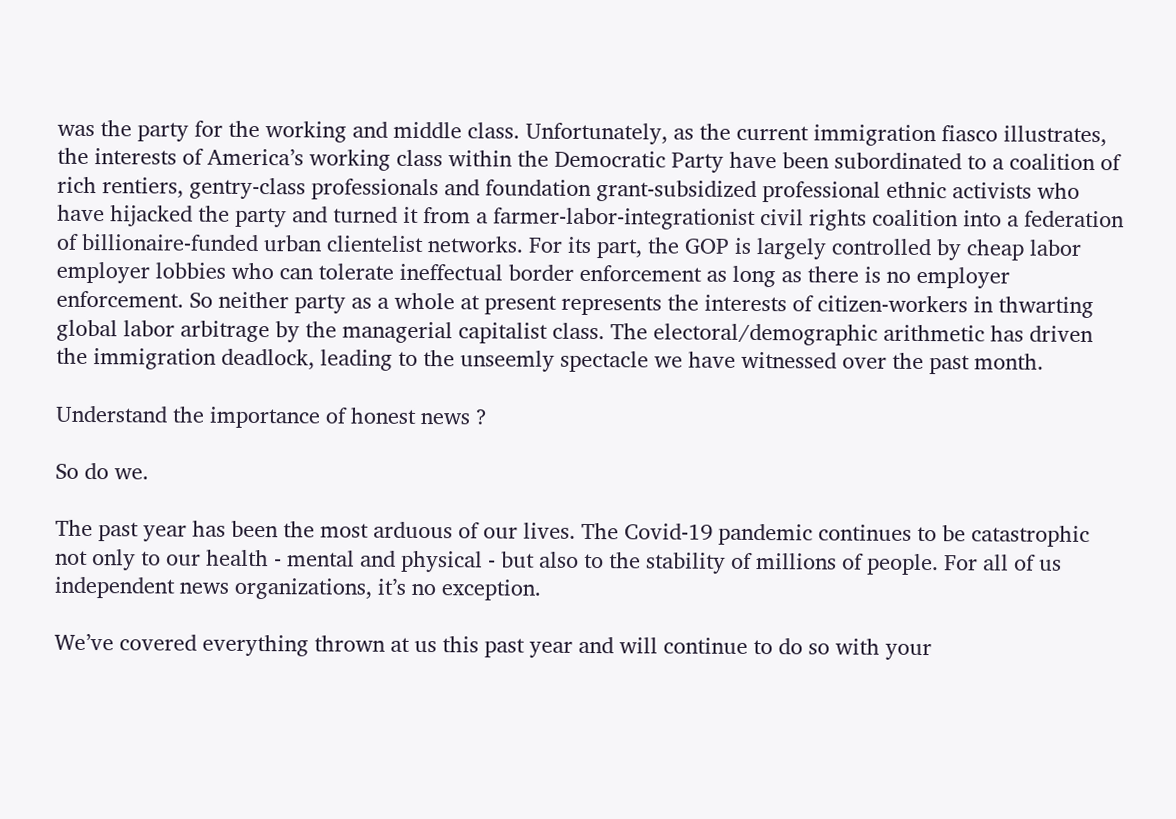was the party for the working and middle class. Unfortunately, as the current immigration fiasco illustrates, the interests of America’s working class within the Democratic Party have been subordinated to a coalition of rich rentiers, gentry-class professionals and foundation grant-subsidized professional ethnic activists who have hijacked the party and turned it from a farmer-labor-integrationist civil rights coalition into a federation of billionaire-funded urban clientelist networks. For its part, the GOP is largely controlled by cheap labor employer lobbies who can tolerate ineffectual border enforcement as long as there is no employer enforcement. So neither party as a whole at present represents the interests of citizen-workers in thwarting global labor arbitrage by the managerial capitalist class. The electoral/demographic arithmetic has driven the immigration deadlock, leading to the unseemly spectacle we have witnessed over the past month.

Understand the importance of honest news ?

So do we.

The past year has been the most arduous of our lives. The Covid-19 pandemic continues to be catastrophic not only to our health - mental and physical - but also to the stability of millions of people. For all of us independent news organizations, it’s no exception.

We’ve covered everything thrown at us this past year and will continue to do so with your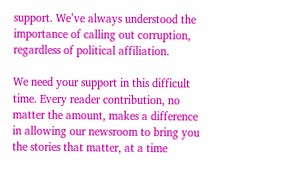support. We’ve always understood the importance of calling out corruption, regardless of political affiliation.

We need your support in this difficult time. Every reader contribution, no matter the amount, makes a difference in allowing our newsroom to bring you the stories that matter, at a time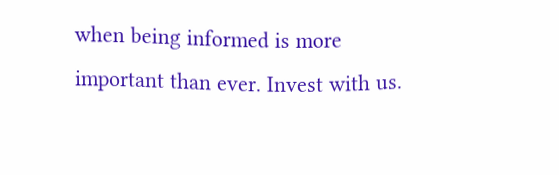when being informed is more important than ever. Invest with us.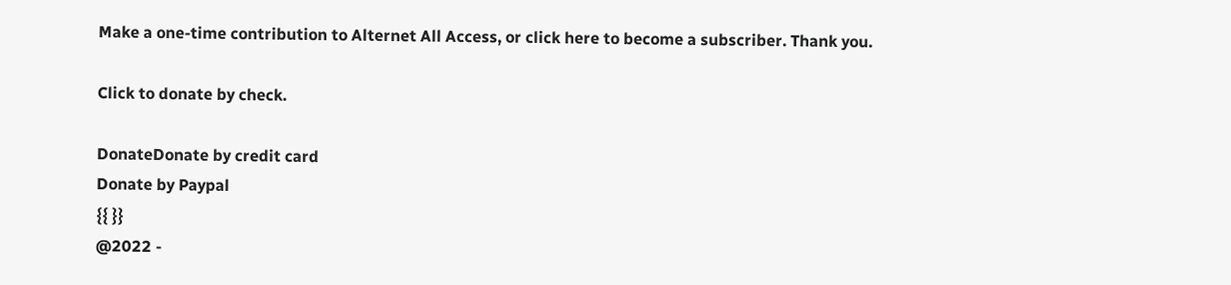Make a one-time contribution to Alternet All Access, or click here to become a subscriber. Thank you.

Click to donate by check.

DonateDonate by credit card
Donate by Paypal
{{ }}
@2022 -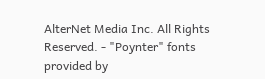AlterNet Media Inc. All Rights Reserved. - "Poynter" fonts provided by